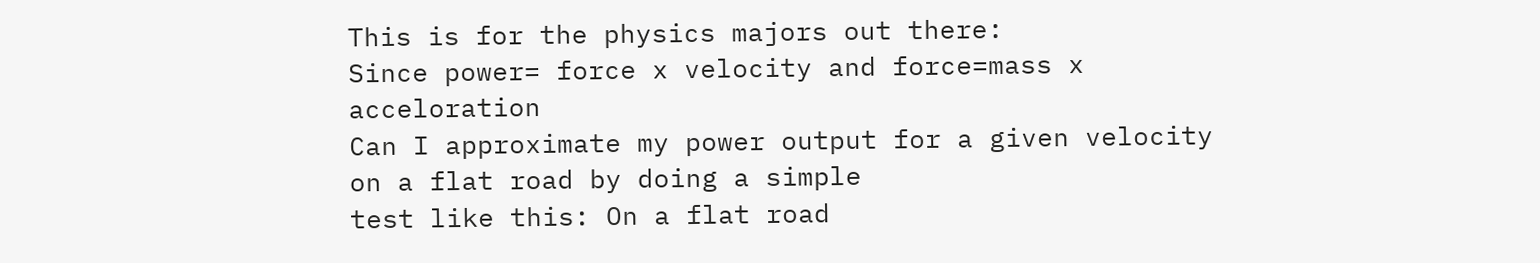This is for the physics majors out there:
Since power= force x velocity and force=mass x acceloration
Can I approximate my power output for a given velocity on a flat road by doing a simple
test like this: On a flat road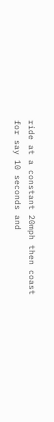ride at a constant 20mph then coast for say 10 seconds and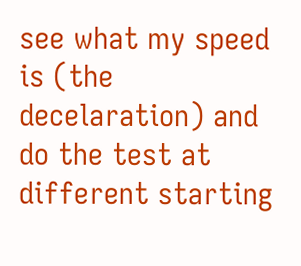see what my speed is (the decelaration) and do the test at different starting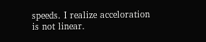speeds. I realize acceloration is not linear.